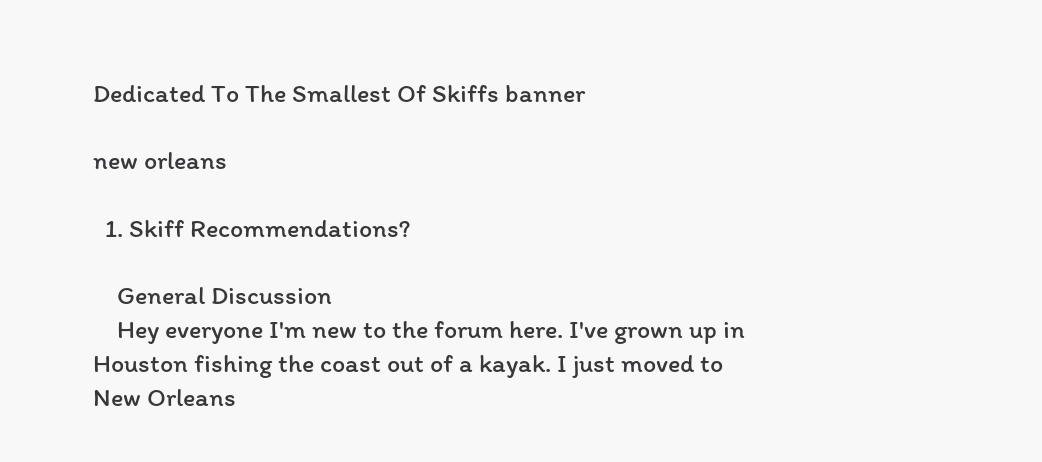Dedicated To The Smallest Of Skiffs banner

new orleans

  1. Skiff Recommendations?

    General Discussion
    Hey everyone I'm new to the forum here. I've grown up in Houston fishing the coast out of a kayak. I just moved to New Orleans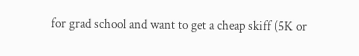for grad school and want to get a cheap skiff (5K or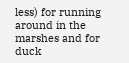less) for running around in the marshes and for duck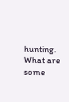hunting. What are some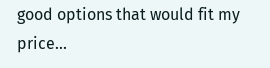good options that would fit my price...